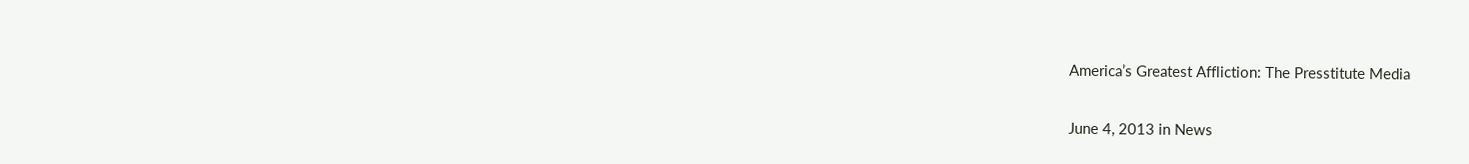America’s Greatest Affliction: The Presstitute Media

June 4, 2013 in News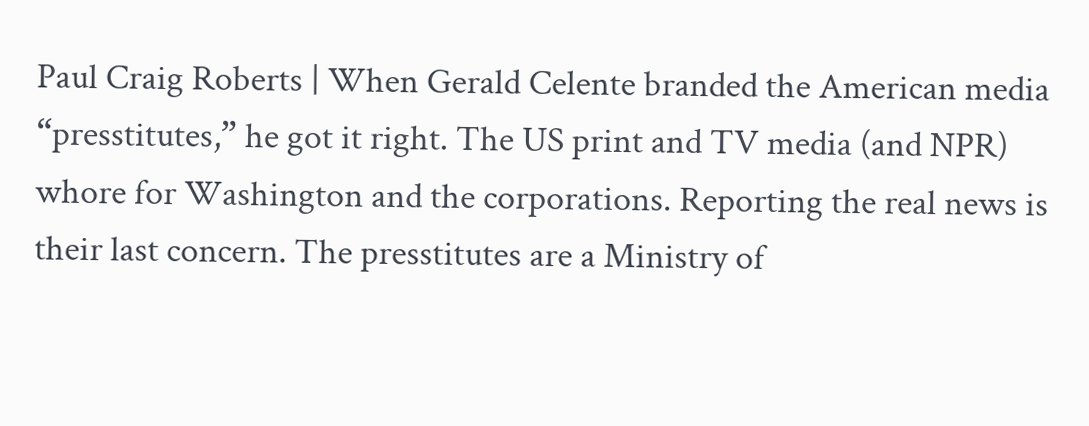Paul Craig Roberts | When Gerald Celente branded the American media “presstitutes,” he got it right. The US print and TV media (and NPR) whore for Washington and the corporations. Reporting the real news is their last concern. The presstitutes are a Ministry of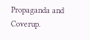Propaganda and Coverup.